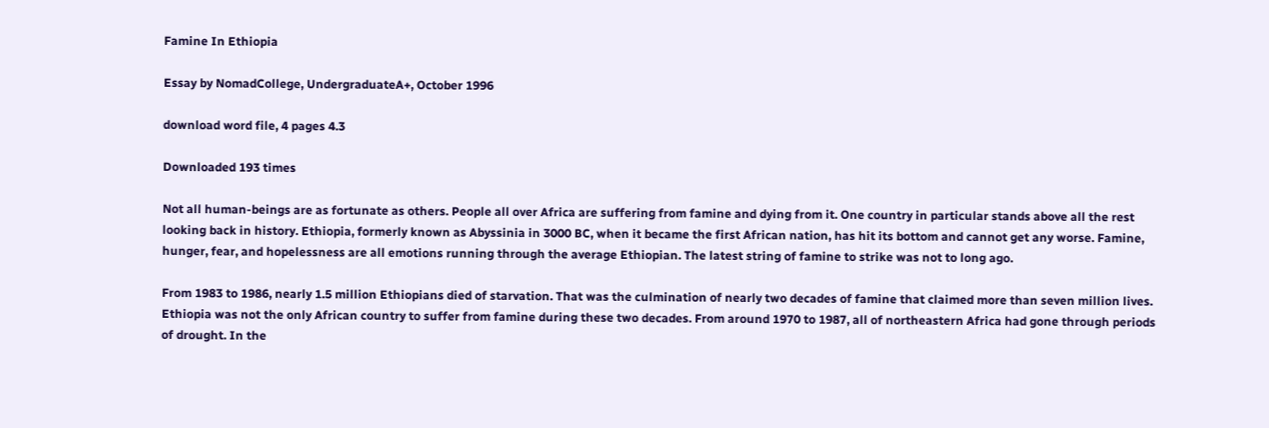Famine In Ethiopia

Essay by NomadCollege, UndergraduateA+, October 1996

download word file, 4 pages 4.3

Downloaded 193 times

Not all human-beings are as fortunate as others. People all over Africa are suffering from famine and dying from it. One country in particular stands above all the rest looking back in history. Ethiopia, formerly known as Abyssinia in 3000 BC, when it became the first African nation, has hit its bottom and cannot get any worse. Famine, hunger, fear, and hopelessness are all emotions running through the average Ethiopian. The latest string of famine to strike was not to long ago.

From 1983 to 1986, nearly 1.5 million Ethiopians died of starvation. That was the culmination of nearly two decades of famine that claimed more than seven million lives. Ethiopia was not the only African country to suffer from famine during these two decades. From around 1970 to 1987, all of northeastern Africa had gone through periods of drought. In the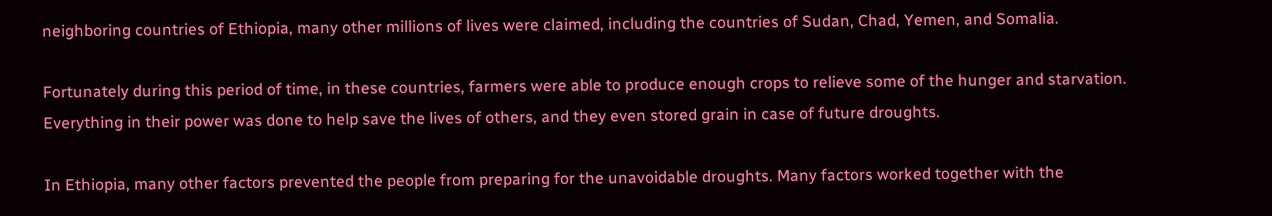neighboring countries of Ethiopia, many other millions of lives were claimed, including the countries of Sudan, Chad, Yemen, and Somalia.

Fortunately during this period of time, in these countries, farmers were able to produce enough crops to relieve some of the hunger and starvation. Everything in their power was done to help save the lives of others, and they even stored grain in case of future droughts.

In Ethiopia, many other factors prevented the people from preparing for the unavoidable droughts. Many factors worked together with the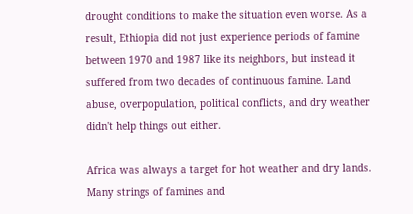drought conditions to make the situation even worse. As a result, Ethiopia did not just experience periods of famine between 1970 and 1987 like its neighbors, but instead it suffered from two decades of continuous famine. Land abuse, overpopulation, political conflicts, and dry weather didn't help things out either.

Africa was always a target for hot weather and dry lands. Many strings of famines and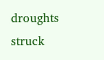droughts struck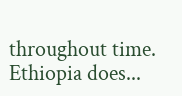throughout time. Ethiopia does...